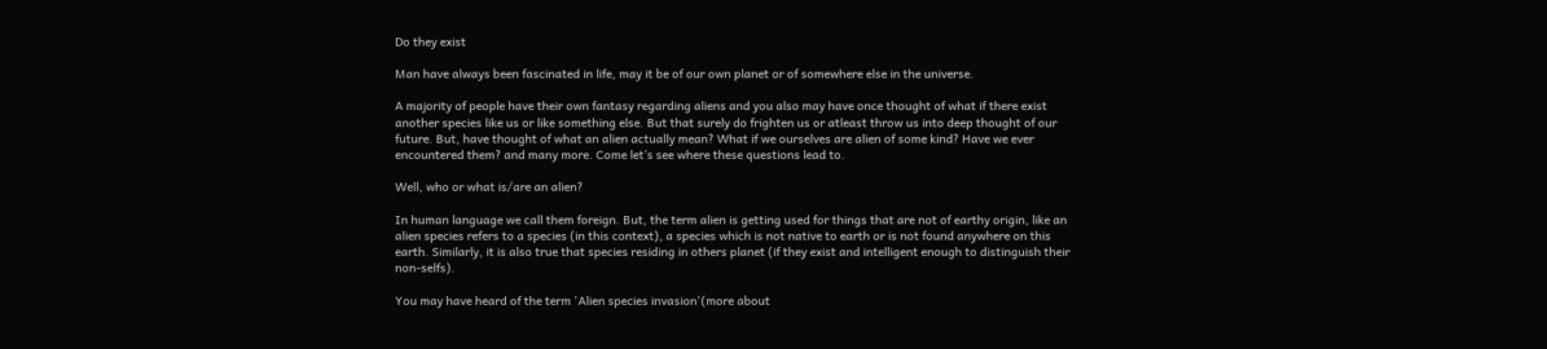Do they exist

Man have always been fascinated in life, may it be of our own planet or of somewhere else in the universe.

A majority of people have their own fantasy regarding aliens and you also may have once thought of what if there exist another species like us or like something else. But that surely do frighten us or atleast throw us into deep thought of our future. But, have thought of what an alien actually mean? What if we ourselves are alien of some kind? Have we ever encountered them? and many more. Come let’s see where these questions lead to.

Well, who or what is/are an alien?

In human language we call them foreign. But, the term alien is getting used for things that are not of earthy origin, like an alien species refers to a species (in this context), a species which is not native to earth or is not found anywhere on this earth. Similarly, it is also true that species residing in others planet (if they exist and intelligent enough to distinguish their non-selfs).

You may have heard of the term 'Alien species invasion'(more about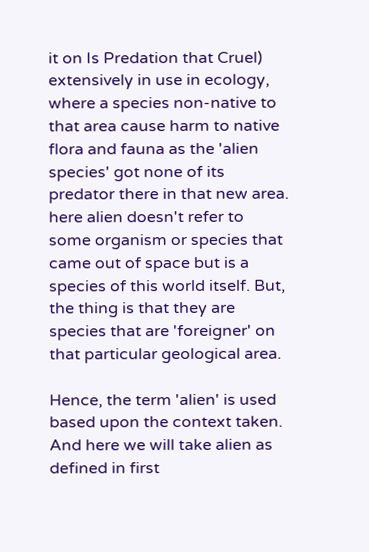it on Is Predation that Cruel) extensively in use in ecology, where a species non-native to that area cause harm to native flora and fauna as the 'alien species' got none of its predator there in that new area. here alien doesn't refer to some organism or species that came out of space but is a species of this world itself. But, the thing is that they are species that are 'foreigner' on that particular geological area.

Hence, the term 'alien' is used based upon the context taken. And here we will take alien as defined in first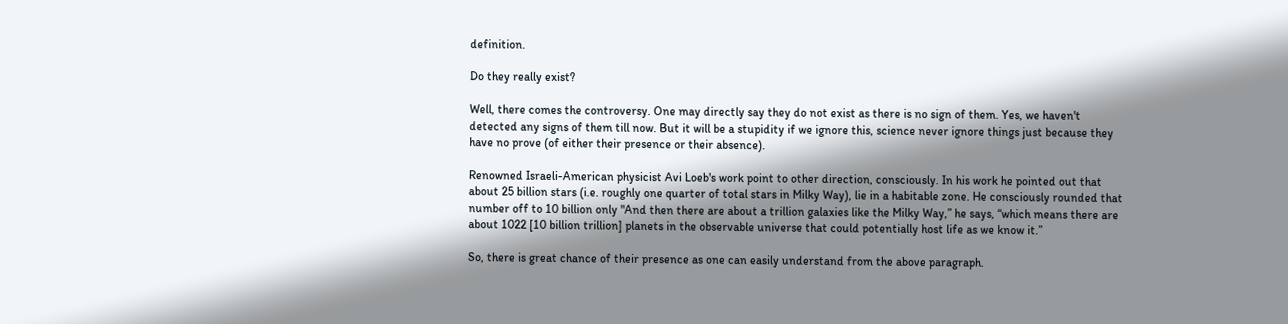definition.

Do they really exist?

Well, there comes the controversy. One may directly say they do not exist as there is no sign of them. Yes, we haven't detected any signs of them till now. But it will be a stupidity if we ignore this, science never ignore things just because they have no prove (of either their presence or their absence).

Renowned Israeli-American physicist Avi Loeb's work point to other direction, consciously. In his work he pointed out that about 25 billion stars (i.e. roughly one quarter of total stars in Milky Way), lie in a habitable zone. He consciously rounded that number off to 10 billion only "And then there are about a trillion galaxies like the Milky Way,” he says, “which means there are about 1022 [10 billion trillion] planets in the observable universe that could potentially host life as we know it.”

So, there is great chance of their presence as one can easily understand from the above paragraph.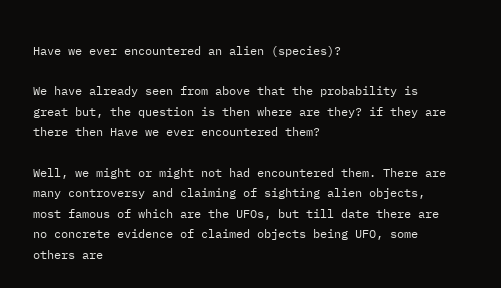Have we ever encountered an alien (species)?

We have already seen from above that the probability is great but, the question is then where are they? if they are there then Have we ever encountered them?

Well, we might or might not had encountered them. There are many controversy and claiming of sighting alien objects, most famous of which are the UFOs, but till date there are no concrete evidence of claimed objects being UFO, some others are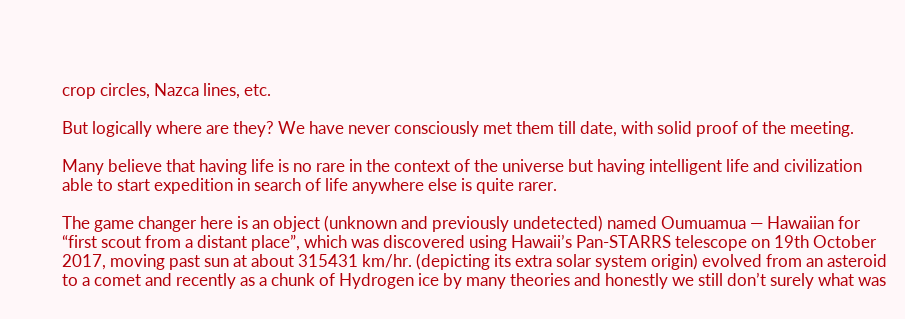crop circles, Nazca lines, etc.

But logically where are they? We have never consciously met them till date, with solid proof of the meeting.

Many believe that having life is no rare in the context of the universe but having intelligent life and civilization able to start expedition in search of life anywhere else is quite rarer.

The game changer here is an object (unknown and previously undetected) named Oumuamua — Hawaiian for “first scout from a distant place”, which was discovered using Hawaii’s Pan-STARRS telescope on 19th October 2017, moving past sun at about 315431 km/hr. (depicting its extra solar system origin) evolved from an asteroid to a comet and recently as a chunk of Hydrogen ice by many theories and honestly we still don’t surely what was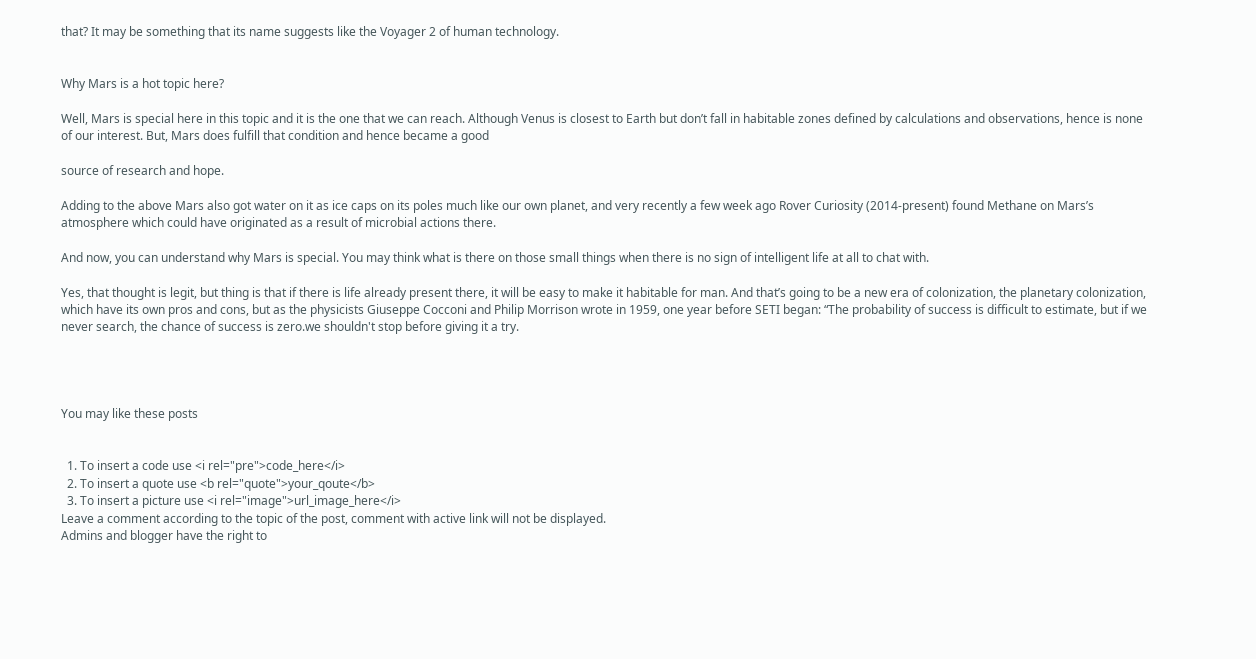that? It may be something that its name suggests like the Voyager 2 of human technology.


Why Mars is a hot topic here?

Well, Mars is special here in this topic and it is the one that we can reach. Although Venus is closest to Earth but don’t fall in habitable zones defined by calculations and observations, hence is none of our interest. But, Mars does fulfill that condition and hence became a good

source of research and hope.

Adding to the above Mars also got water on it as ice caps on its poles much like our own planet, and very recently a few week ago Rover Curiosity (2014-present) found Methane on Mars’s atmosphere which could have originated as a result of microbial actions there.

And now, you can understand why Mars is special. You may think what is there on those small things when there is no sign of intelligent life at all to chat with.

Yes, that thought is legit, but thing is that if there is life already present there, it will be easy to make it habitable for man. And that’s going to be a new era of colonization, the planetary colonization, which have its own pros and cons, but as the physicists Giuseppe Cocconi and Philip Morrison wrote in 1959, one year before SETI began: “The probability of success is difficult to estimate, but if we never search, the chance of success is zero.we shouldn't stop before giving it a try.




You may like these posts


  1. To insert a code use <i rel="pre">code_here</i>
  2. To insert a quote use <b rel="quote">your_qoute</b>
  3. To insert a picture use <i rel="image">url_image_here</i>
Leave a comment according to the topic of the post, comment with active link will not be displayed.
Admins and blogger have the right to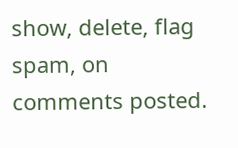show, delete, flag spam, on comments posted.